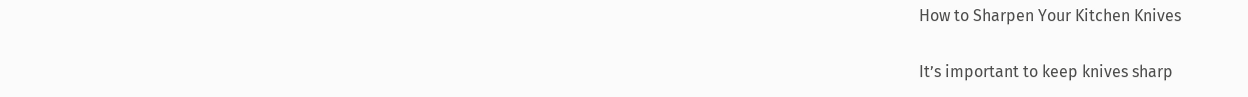How to Sharpen Your Kitchen Knives

It’s important to keep knives sharp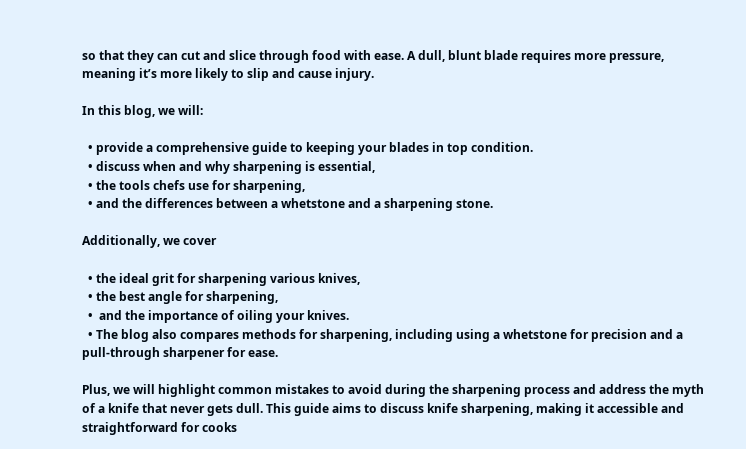so that they can cut and slice through food with ease. A dull, blunt blade requires more pressure, meaning it’s more likely to slip and cause injury.

In this blog, we will:

  • provide a comprehensive guide to keeping your blades in top condition.
  • discuss when and why sharpening is essential,
  • the tools chefs use for sharpening,
  • and the differences between a whetstone and a sharpening stone.

Additionally, we cover

  • the ideal grit for sharpening various knives,
  • the best angle for sharpening,
  •  and the importance of oiling your knives.
  • The blog also compares methods for sharpening, including using a whetstone for precision and a pull-through sharpener for ease.

Plus, we will highlight common mistakes to avoid during the sharpening process and address the myth of a knife that never gets dull. This guide aims to discuss knife sharpening, making it accessible and straightforward for cooks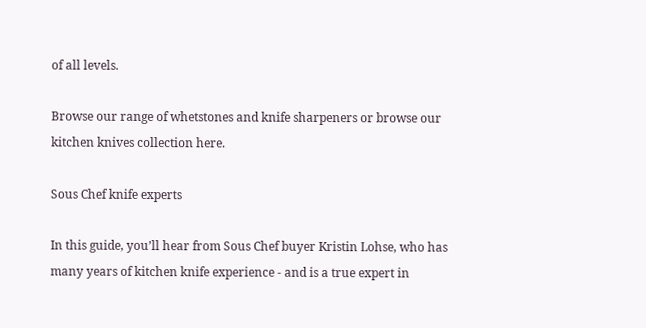of all levels.

Browse our range of whetstones and knife sharpeners or browse our kitchen knives collection here.

Sous Chef knife experts

In this guide, you’ll hear from Sous Chef buyer Kristin Lohse, who has many years of kitchen knife experience - and is a true expert in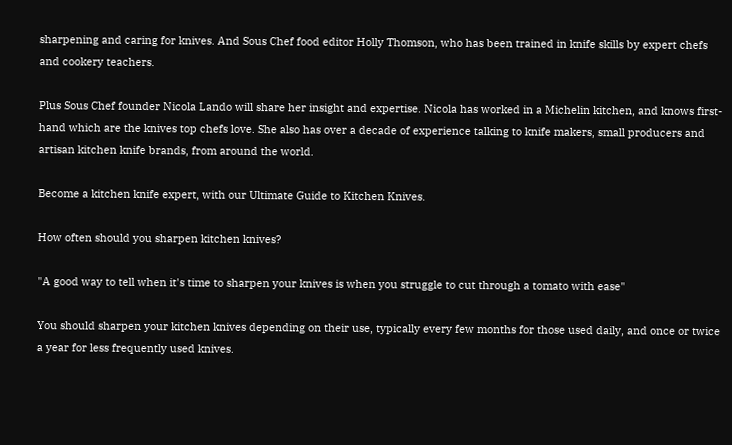sharpening and caring for knives. And Sous Chef food editor Holly Thomson, who has been trained in knife skills by expert chefs and cookery teachers.

Plus Sous Chef founder Nicola Lando will share her insight and expertise. Nicola has worked in a Michelin kitchen, and knows first-hand which are the knives top chefs love. She also has over a decade of experience talking to knife makers, small producers and artisan kitchen knife brands, from around the world.

Become a kitchen knife expert, with our Ultimate Guide to Kitchen Knives.

How often should you sharpen kitchen knives?

"A good way to tell when it's time to sharpen your knives is when you struggle to cut through a tomato with ease"

You should sharpen your kitchen knives depending on their use, typically every few months for those used daily, and once or twice a year for less frequently used knives.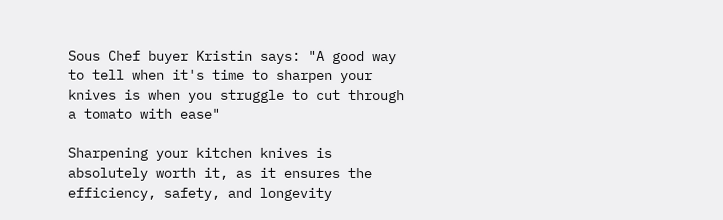Sous Chef buyer Kristin says: "A good way to tell when it's time to sharpen your knives is when you struggle to cut through a tomato with ease"

Sharpening your kitchen knives is absolutely worth it, as it ensures the efficiency, safety, and longevity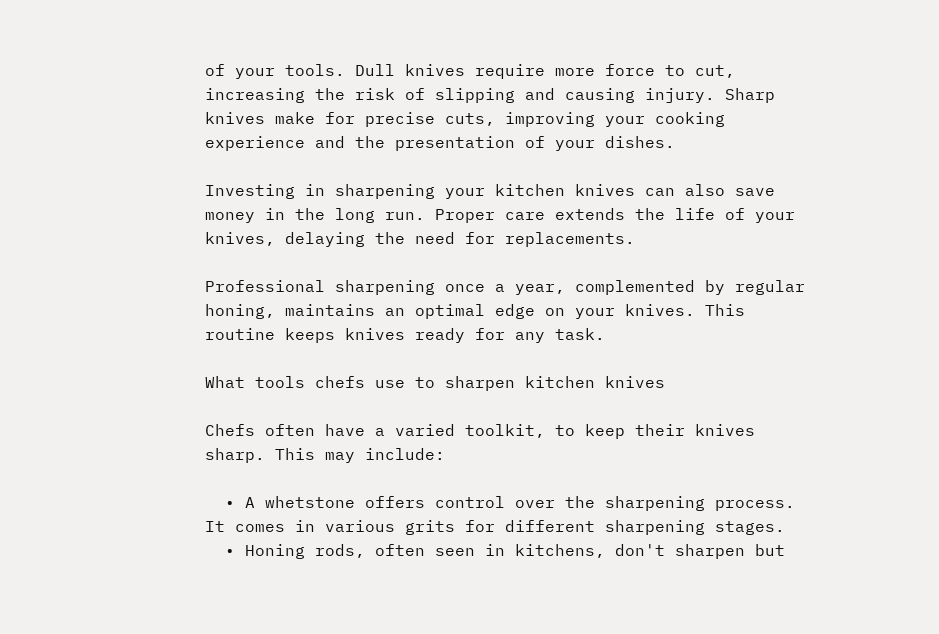of your tools. Dull knives require more force to cut, increasing the risk of slipping and causing injury. Sharp knives make for precise cuts, improving your cooking experience and the presentation of your dishes.

Investing in sharpening your kitchen knives can also save money in the long run. Proper care extends the life of your knives, delaying the need for replacements.

Professional sharpening once a year, complemented by regular honing, maintains an optimal edge on your knives. This routine keeps knives ready for any task.

What tools chefs use to sharpen kitchen knives

Chefs often have a varied toolkit, to keep their knives sharp. This may include:

  • A whetstone offers control over the sharpening process. It comes in various grits for different sharpening stages.
  • Honing rods, often seen in kitchens, don't sharpen but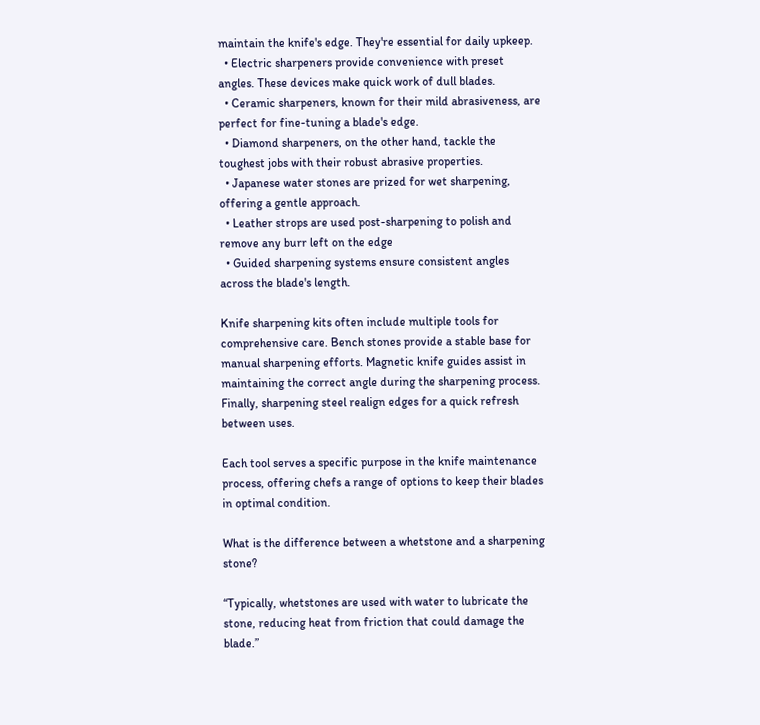maintain the knife's edge. They're essential for daily upkeep.
  • Electric sharpeners provide convenience with preset angles. These devices make quick work of dull blades.
  • Ceramic sharpeners, known for their mild abrasiveness, are perfect for fine-tuning a blade's edge.
  • Diamond sharpeners, on the other hand, tackle the toughest jobs with their robust abrasive properties.
  • Japanese water stones are prized for wet sharpening, offering a gentle approach.
  • Leather strops are used post-sharpening to polish and remove any burr left on the edge
  • Guided sharpening systems ensure consistent angles across the blade's length.

Knife sharpening kits often include multiple tools for comprehensive care. Bench stones provide a stable base for manual sharpening efforts. Magnetic knife guides assist in maintaining the correct angle during the sharpening process. Finally, sharpening steel realign edges for a quick refresh between uses.

Each tool serves a specific purpose in the knife maintenance process, offering chefs a range of options to keep their blades in optimal condition.

What is the difference between a whetstone and a sharpening stone?

“Typically, whetstones are used with water to lubricate the stone, reducing heat from friction that could damage the blade.”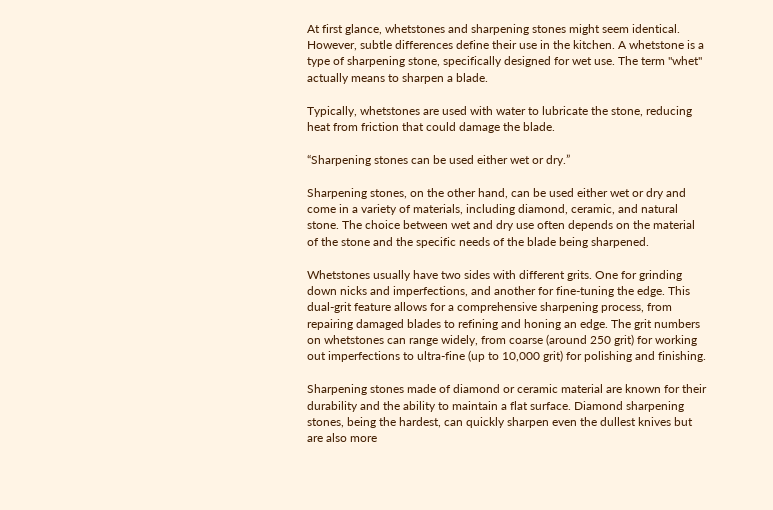At first glance, whetstones and sharpening stones might seem identical. However, subtle differences define their use in the kitchen. A whetstone is a type of sharpening stone, specifically designed for wet use. The term "whet" actually means to sharpen a blade.

Typically, whetstones are used with water to lubricate the stone, reducing heat from friction that could damage the blade.

“Sharpening stones can be used either wet or dry.”

Sharpening stones, on the other hand, can be used either wet or dry and come in a variety of materials, including diamond, ceramic, and natural stone. The choice between wet and dry use often depends on the material of the stone and the specific needs of the blade being sharpened.

Whetstones usually have two sides with different grits. One for grinding down nicks and imperfections, and another for fine-tuning the edge. This dual-grit feature allows for a comprehensive sharpening process, from repairing damaged blades to refining and honing an edge. The grit numbers on whetstones can range widely, from coarse (around 250 grit) for working out imperfections to ultra-fine (up to 10,000 grit) for polishing and finishing.

Sharpening stones made of diamond or ceramic material are known for their durability and the ability to maintain a flat surface. Diamond sharpening stones, being the hardest, can quickly sharpen even the dullest knives but are also more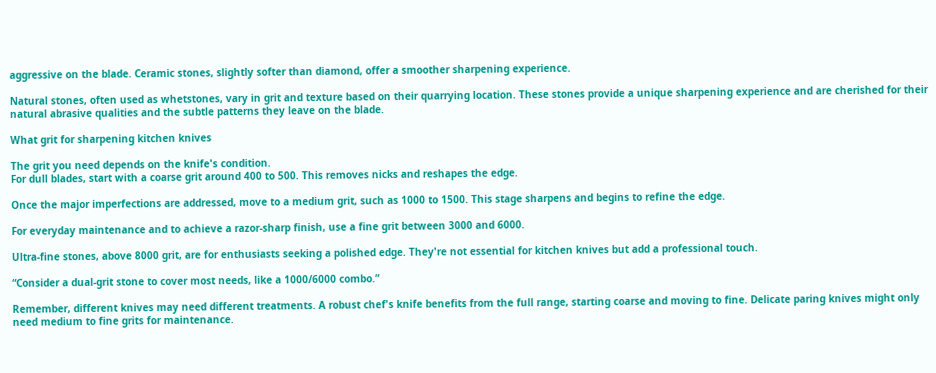aggressive on the blade. Ceramic stones, slightly softer than diamond, offer a smoother sharpening experience.

Natural stones, often used as whetstones, vary in grit and texture based on their quarrying location. These stones provide a unique sharpening experience and are cherished for their natural abrasive qualities and the subtle patterns they leave on the blade.

What grit for sharpening kitchen knives

The grit you need depends on the knife's condition.
For dull blades, start with a coarse grit around 400 to 500. This removes nicks and reshapes the edge.

Once the major imperfections are addressed, move to a medium grit, such as 1000 to 1500. This stage sharpens and begins to refine the edge.

For everyday maintenance and to achieve a razor-sharp finish, use a fine grit between 3000 and 6000.

Ultra-fine stones, above 8000 grit, are for enthusiasts seeking a polished edge. They're not essential for kitchen knives but add a professional touch.

“Consider a dual-grit stone to cover most needs, like a 1000/6000 combo.”

Remember, different knives may need different treatments. A robust chef's knife benefits from the full range, starting coarse and moving to fine. Delicate paring knives might only need medium to fine grits for maintenance.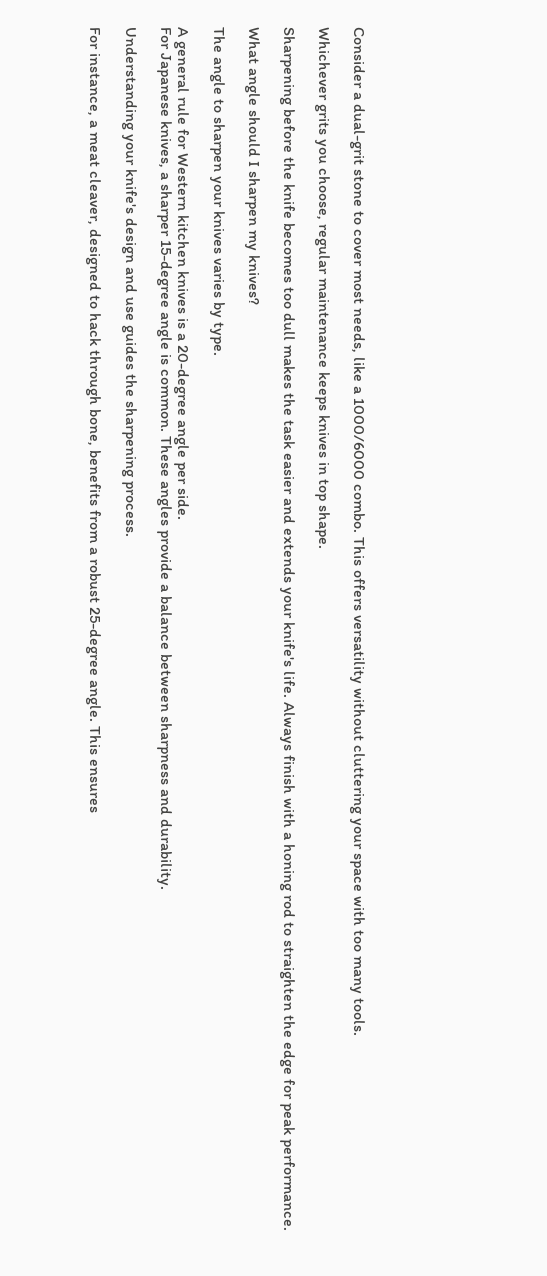Consider a dual-grit stone to cover most needs, like a 1000/6000 combo. This offers versatility without cluttering your space with too many tools.

Whichever grits you choose, regular maintenance keeps knives in top shape.

Sharpening before the knife becomes too dull makes the task easier and extends your knife's life. Always finish with a honing rod to straighten the edge for peak performance.

What angle should I sharpen my knives?

The angle to sharpen your knives varies by type.

A general rule for Western kitchen knives is a 20-degree angle per side.
For Japanese knives, a sharper 15-degree angle is common. These angles provide a balance between sharpness and durability.

Understanding your knife's design and use guides the sharpening process.

For instance, a meat cleaver, designed to hack through bone, benefits from a robust 25-degree angle. This ensures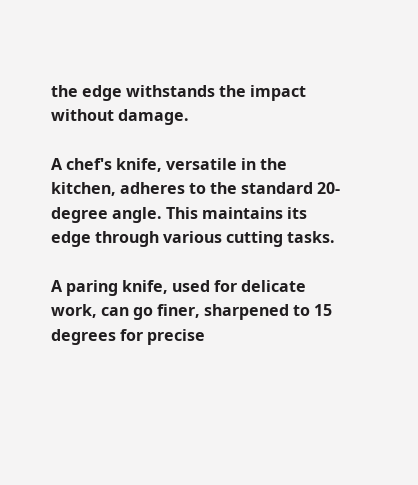the edge withstands the impact without damage.

A chef's knife, versatile in the kitchen, adheres to the standard 20-degree angle. This maintains its edge through various cutting tasks.

A paring knife, used for delicate work, can go finer, sharpened to 15 degrees for precise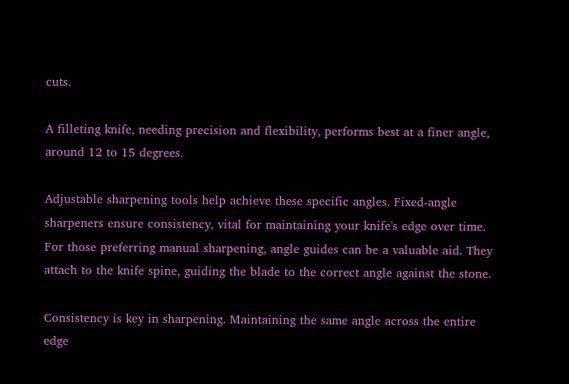cuts.

A filleting knife, needing precision and flexibility, performs best at a finer angle, around 12 to 15 degrees.

Adjustable sharpening tools help achieve these specific angles. Fixed-angle sharpeners ensure consistency, vital for maintaining your knife's edge over time. For those preferring manual sharpening, angle guides can be a valuable aid. They attach to the knife spine, guiding the blade to the correct angle against the stone.

Consistency is key in sharpening. Maintaining the same angle across the entire edge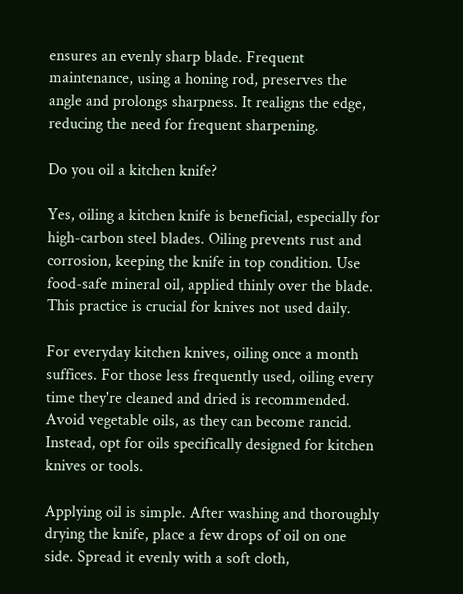ensures an evenly sharp blade. Frequent maintenance, using a honing rod, preserves the angle and prolongs sharpness. It realigns the edge, reducing the need for frequent sharpening.

Do you oil a kitchen knife?

Yes, oiling a kitchen knife is beneficial, especially for high-carbon steel blades. Oiling prevents rust and corrosion, keeping the knife in top condition. Use food-safe mineral oil, applied thinly over the blade. This practice is crucial for knives not used daily.

For everyday kitchen knives, oiling once a month suffices. For those less frequently used, oiling every time they're cleaned and dried is recommended. Avoid vegetable oils, as they can become rancid. Instead, opt for oils specifically designed for kitchen knives or tools.

Applying oil is simple. After washing and thoroughly drying the knife, place a few drops of oil on one side. Spread it evenly with a soft cloth,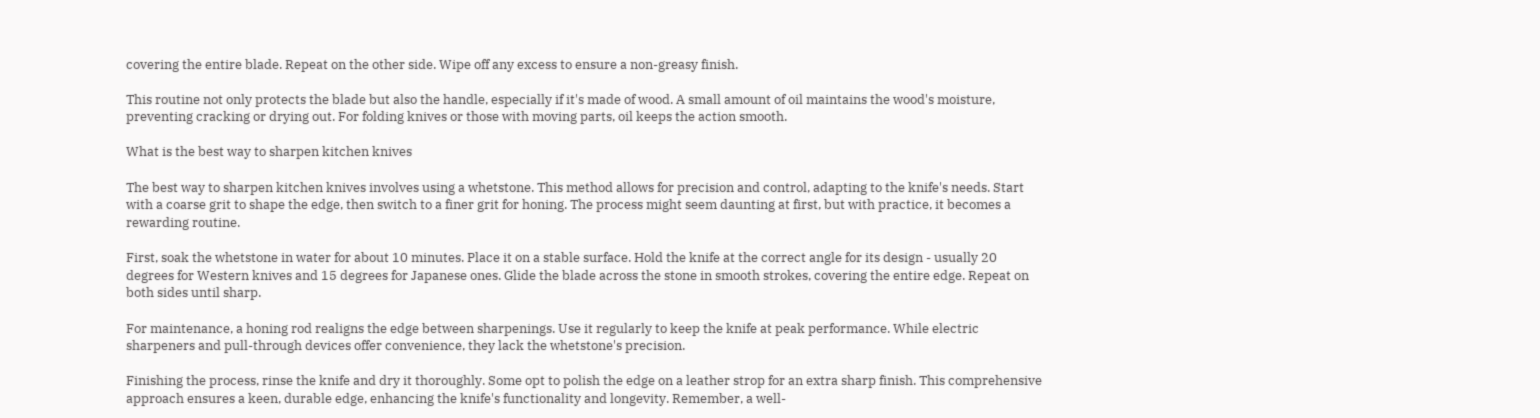covering the entire blade. Repeat on the other side. Wipe off any excess to ensure a non-greasy finish.

This routine not only protects the blade but also the handle, especially if it's made of wood. A small amount of oil maintains the wood's moisture, preventing cracking or drying out. For folding knives or those with moving parts, oil keeps the action smooth.

What is the best way to sharpen kitchen knives

The best way to sharpen kitchen knives involves using a whetstone. This method allows for precision and control, adapting to the knife's needs. Start with a coarse grit to shape the edge, then switch to a finer grit for honing. The process might seem daunting at first, but with practice, it becomes a rewarding routine.

First, soak the whetstone in water for about 10 minutes. Place it on a stable surface. Hold the knife at the correct angle for its design - usually 20 degrees for Western knives and 15 degrees for Japanese ones. Glide the blade across the stone in smooth strokes, covering the entire edge. Repeat on both sides until sharp.

For maintenance, a honing rod realigns the edge between sharpenings. Use it regularly to keep the knife at peak performance. While electric sharpeners and pull-through devices offer convenience, they lack the whetstone's precision.

Finishing the process, rinse the knife and dry it thoroughly. Some opt to polish the edge on a leather strop for an extra sharp finish. This comprehensive approach ensures a keen, durable edge, enhancing the knife's functionality and longevity. Remember, a well-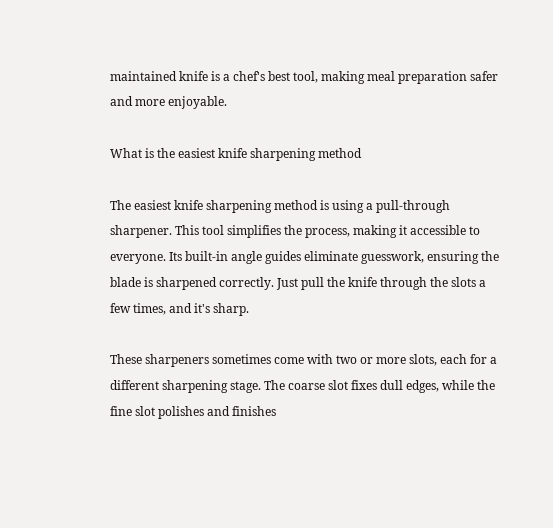maintained knife is a chef's best tool, making meal preparation safer and more enjoyable.

What is the easiest knife sharpening method

The easiest knife sharpening method is using a pull-through sharpener. This tool simplifies the process, making it accessible to everyone. Its built-in angle guides eliminate guesswork, ensuring the blade is sharpened correctly. Just pull the knife through the slots a few times, and it's sharp.

These sharpeners sometimes come with two or more slots, each for a different sharpening stage. The coarse slot fixes dull edges, while the fine slot polishes and finishes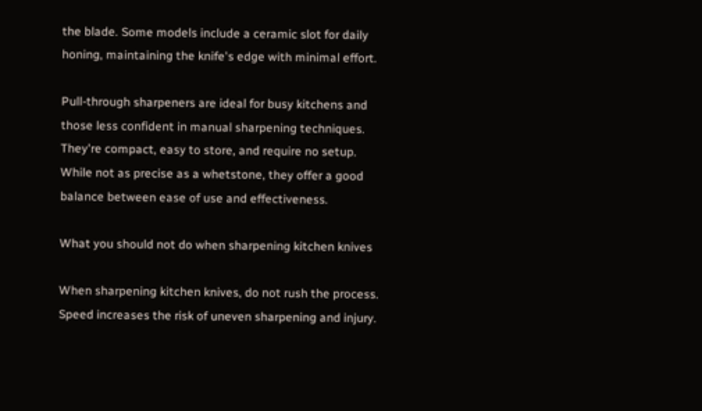the blade. Some models include a ceramic slot for daily honing, maintaining the knife's edge with minimal effort.

Pull-through sharpeners are ideal for busy kitchens and those less confident in manual sharpening techniques. They're compact, easy to store, and require no setup. While not as precise as a whetstone, they offer a good balance between ease of use and effectiveness.

What you should not do when sharpening kitchen knives

When sharpening kitchen knives, do not rush the process. Speed increases the risk of uneven sharpening and injury.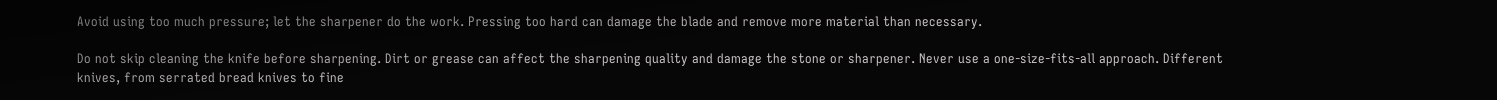Avoid using too much pressure; let the sharpener do the work. Pressing too hard can damage the blade and remove more material than necessary.

Do not skip cleaning the knife before sharpening. Dirt or grease can affect the sharpening quality and damage the stone or sharpener. Never use a one-size-fits-all approach. Different knives, from serrated bread knives to fine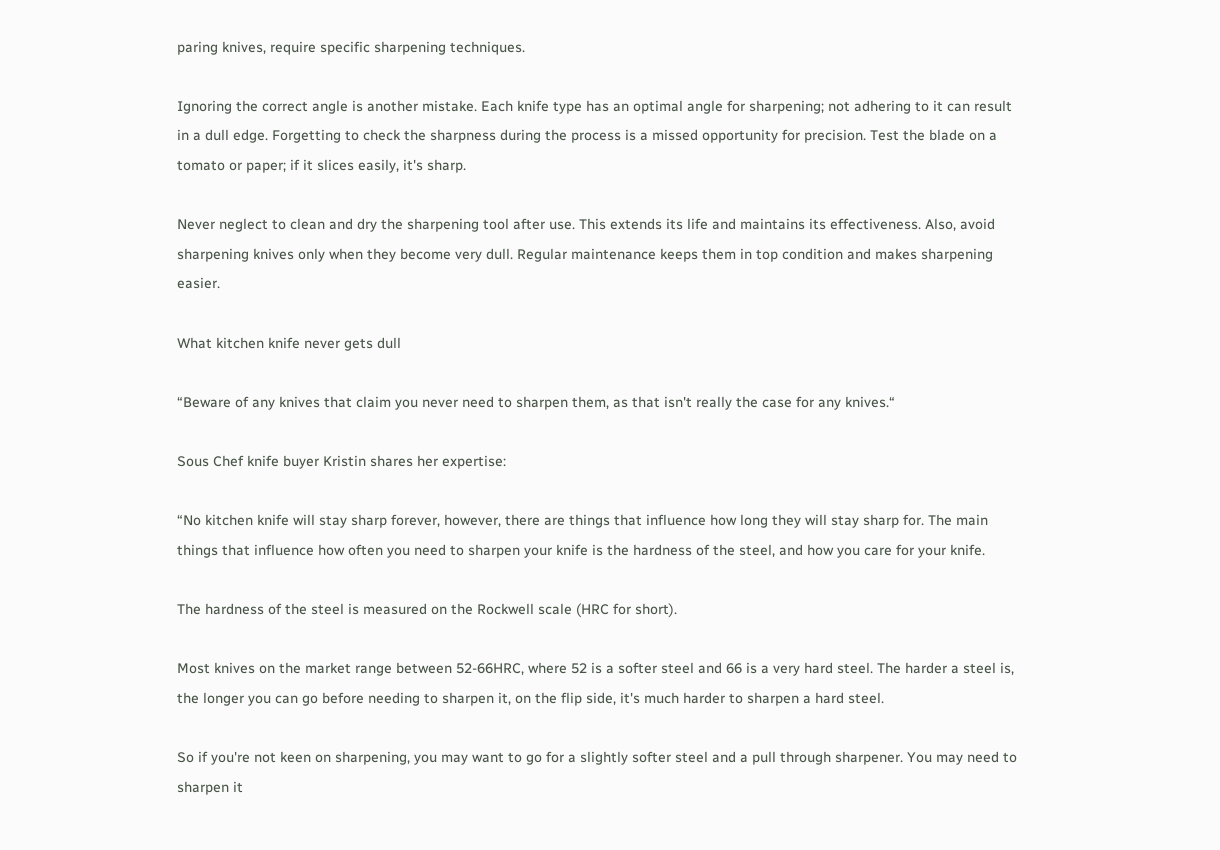paring knives, require specific sharpening techniques.

Ignoring the correct angle is another mistake. Each knife type has an optimal angle for sharpening; not adhering to it can result in a dull edge. Forgetting to check the sharpness during the process is a missed opportunity for precision. Test the blade on a tomato or paper; if it slices easily, it's sharp.

Never neglect to clean and dry the sharpening tool after use. This extends its life and maintains its effectiveness. Also, avoid sharpening knives only when they become very dull. Regular maintenance keeps them in top condition and makes sharpening easier.

What kitchen knife never gets dull

“Beware of any knives that claim you never need to sharpen them, as that isn't really the case for any knives.“

Sous Chef knife buyer Kristin shares her expertise:

“No kitchen knife will stay sharp forever, however, there are things that influence how long they will stay sharp for. The main things that influence how often you need to sharpen your knife is the hardness of the steel, and how you care for your knife.

The hardness of the steel is measured on the Rockwell scale (HRC for short).

Most knives on the market range between 52-66HRC, where 52 is a softer steel and 66 is a very hard steel. The harder a steel is, the longer you can go before needing to sharpen it, on the flip side, it's much harder to sharpen a hard steel.

So if you're not keen on sharpening, you may want to go for a slightly softer steel and a pull through sharpener. You may need to sharpen it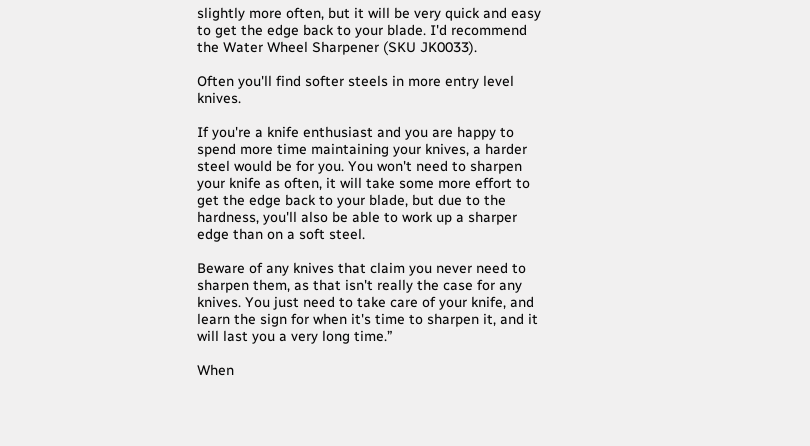slightly more often, but it will be very quick and easy to get the edge back to your blade. I'd recommend the Water Wheel Sharpener (SKU JK0033).

Often you'll find softer steels in more entry level knives.

If you're a knife enthusiast and you are happy to spend more time maintaining your knives, a harder steel would be for you. You won't need to sharpen your knife as often, it will take some more effort to get the edge back to your blade, but due to the hardness, you'll also be able to work up a sharper edge than on a soft steel.

Beware of any knives that claim you never need to sharpen them, as that isn't really the case for any knives. You just need to take care of your knife, and learn the sign for when it's time to sharpen it, and it will last you a very long time.”

When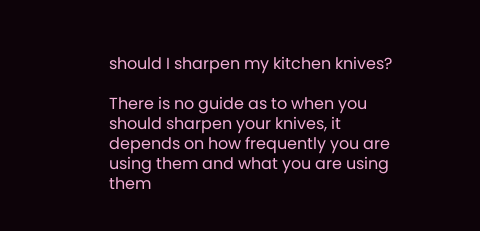should I sharpen my kitchen knives?

There is no guide as to when you should sharpen your knives, it depends on how frequently you are using them and what you are using them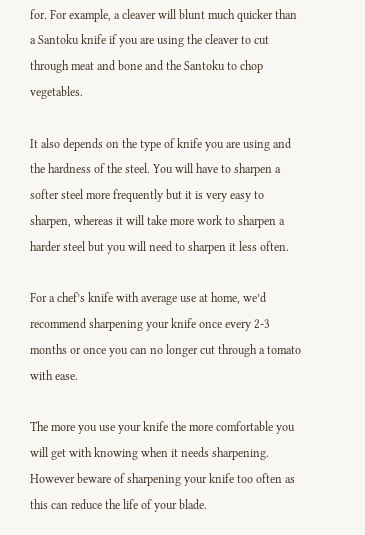for. For example, a cleaver will blunt much quicker than a Santoku knife if you are using the cleaver to cut through meat and bone and the Santoku to chop vegetables.

It also depends on the type of knife you are using and the hardness of the steel. You will have to sharpen a softer steel more frequently but it is very easy to sharpen, whereas it will take more work to sharpen a harder steel but you will need to sharpen it less often.

For a chef’s knife with average use at home, we’d recommend sharpening your knife once every 2-3 months or once you can no longer cut through a tomato with ease.

The more you use your knife the more comfortable you will get with knowing when it needs sharpening. However beware of sharpening your knife too often as this can reduce the life of your blade.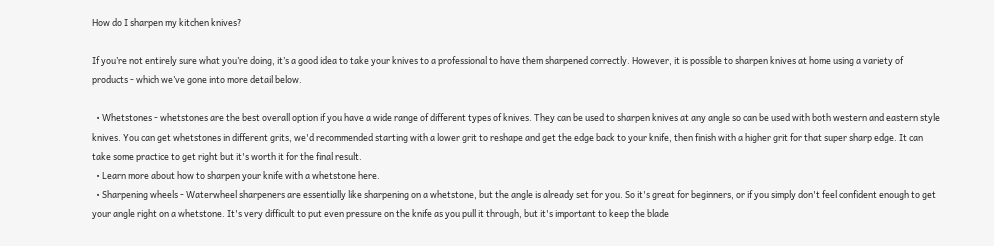How do I sharpen my kitchen knives?

If you’re not entirely sure what you’re doing, it’s a good idea to take your knives to a professional to have them sharpened correctly. However, it is possible to sharpen knives at home using a variety of products - which we’ve gone into more detail below.

  • Whetstones - whetstones are the best overall option if you have a wide range of different types of knives. They can be used to sharpen knives at any angle so can be used with both western and eastern style knives. You can get whetstones in different grits, we'd recommended starting with a lower grit to reshape and get the edge back to your knife, then finish with a higher grit for that super sharp edge. It can take some practice to get right but it's worth it for the final result.
  • Learn more about how to sharpen your knife with a whetstone here.
  • Sharpening wheels - Waterwheel sharpeners are essentially like sharpening on a whetstone, but the angle is already set for you. So it's great for beginners, or if you simply don't feel confident enough to get your angle right on a whetstone. It's very difficult to put even pressure on the knife as you pull it through, but it's important to keep the blade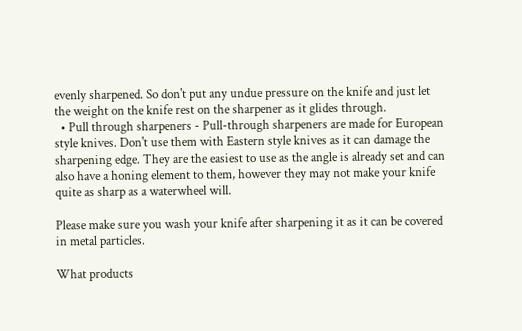evenly sharpened. So don't put any undue pressure on the knife and just let the weight on the knife rest on the sharpener as it glides through.
  • Pull through sharpeners - Pull-through sharpeners are made for European style knives. Don't use them with Eastern style knives as it can damage the sharpening edge. They are the easiest to use as the angle is already set and can also have a honing element to them, however they may not make your knife quite as sharp as a waterwheel will.

Please make sure you wash your knife after sharpening it as it can be covered in metal particles.

What products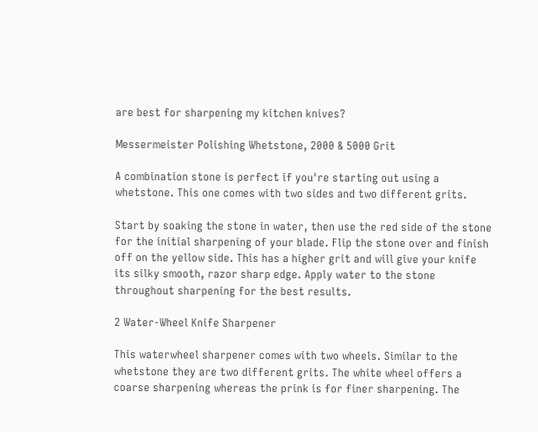are best for sharpening my kitchen knives?

Messermeister Polishing Whetstone, 2000 & 5000 Grit

A combination stone is perfect if you're starting out using a whetstone. This one comes with two sides and two different grits.

Start by soaking the stone in water, then use the red side of the stone for the initial sharpening of your blade. Flip the stone over and finish off on the yellow side. This has a higher grit and will give your knife its silky smooth, razor sharp edge. Apply water to the stone throughout sharpening for the best results.

2 Water-Wheel Knife Sharpener

This waterwheel sharpener comes with two wheels. Similar to the whetstone they are two different grits. The white wheel offers a coarse sharpening whereas the prink is for finer sharpening. The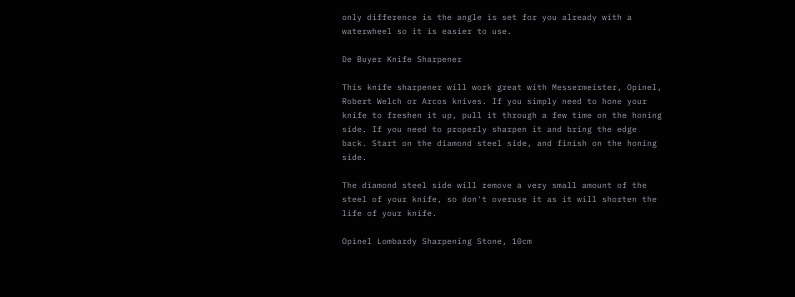only difference is the angle is set for you already with a waterwheel so it is easier to use.

De Buyer Knife Sharpener

This knife sharpener will work great with Messermeister, Opinel, Robert Welch or Arcos knives. If you simply need to hone your knife to freshen it up, pull it through a few time on the honing side. If you need to properly sharpen it and bring the edge back. Start on the diamond steel side, and finish on the honing side.

The diamond steel side will remove a very small amount of the steel of your knife, so don't overuse it as it will shorten the life of your knife.

Opinel Lombardy Sharpening Stone, 10cm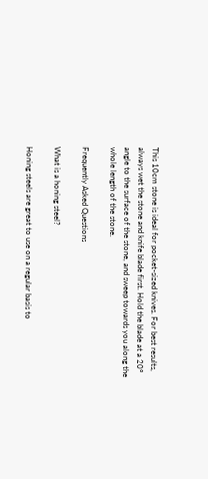This 10cm stone is ideal for pocket-sized knives. For best results, always wet the stone and knife blade first. Hold the blade at a 20° angle to the surface of the stone, and sweep towards you along the whole length of the stone.

Frequently Asked Questions

What is a honing steel?

Honing steels are great to use on a regular basis to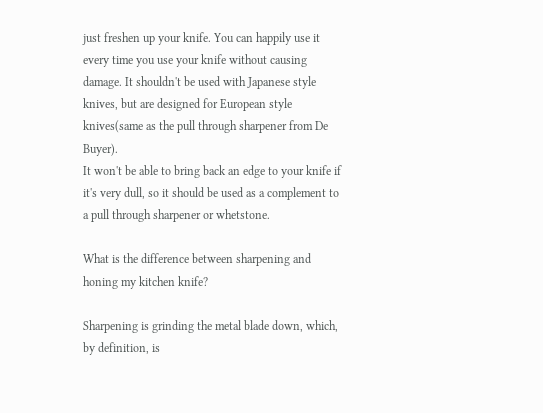just freshen up your knife. You can happily use it every time you use your knife without causing damage. It shouldn't be used with Japanese style knives, but are designed for European style knives(same as the pull through sharpener from De Buyer).
It won't be able to bring back an edge to your knife if it's very dull, so it should be used as a complement to a pull through sharpener or whetstone.

What is the difference between sharpening and honing my kitchen knife?

Sharpening is grinding the metal blade down, which, by definition, is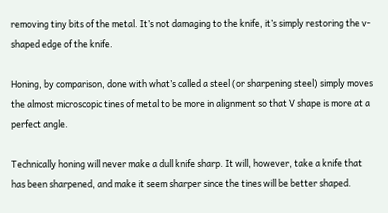removing tiny bits of the metal. It’s not damaging to the knife, it’s simply restoring the v-shaped edge of the knife.

Honing, by comparison, done with what’s called a steel (or sharpening steel) simply moves the almost microscopic tines of metal to be more in alignment so that V shape is more at a perfect angle.

Technically honing will never make a dull knife sharp. It will, however, take a knife that has been sharpened, and make it seem sharper since the tines will be better shaped.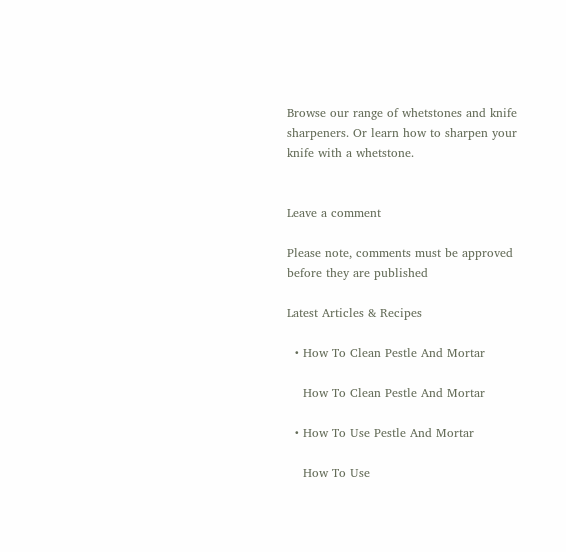Browse our range of whetstones and knife sharpeners. Or learn how to sharpen your knife with a whetstone.


Leave a comment

Please note, comments must be approved before they are published

Latest Articles & Recipes

  • How To Clean Pestle And Mortar

    How To Clean Pestle And Mortar

  • How To Use Pestle And Mortar

    How To Use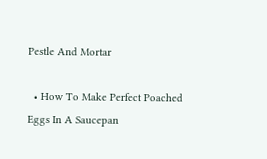Pestle And Mortar

  • How To Make Perfect Poached Eggs In A Saucepan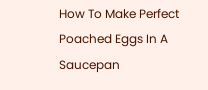How To Make Perfect Poached Eggs In A Saucepan